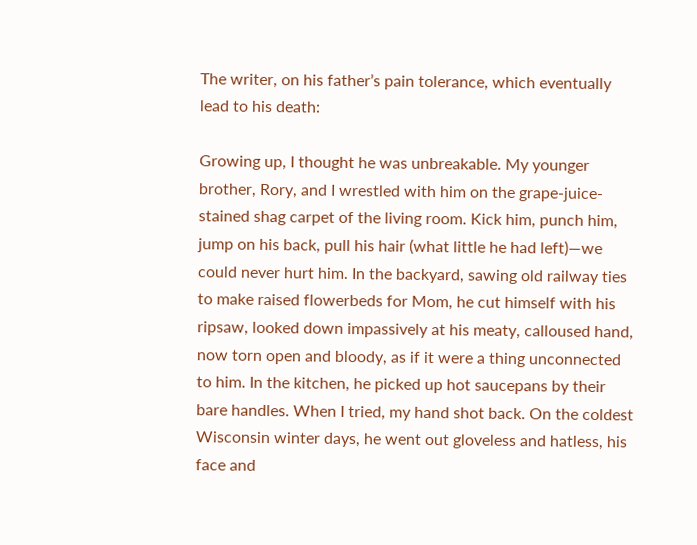The writer, on his father’s pain tolerance, which eventually lead to his death:

Growing up, I thought he was unbreakable. My younger brother, Rory, and I wrestled with him on the grape-juice-stained shag carpet of the living room. Kick him, punch him, jump on his back, pull his hair (what little he had left)—we could never hurt him. In the backyard, sawing old railway ties to make raised flowerbeds for Mom, he cut himself with his ripsaw, looked down impassively at his meaty, calloused hand, now torn open and bloody, as if it were a thing unconnected to him. In the kitchen, he picked up hot saucepans by their bare handles. When I tried, my hand shot back. On the coldest Wisconsin winter days, he went out gloveless and hatless, his face and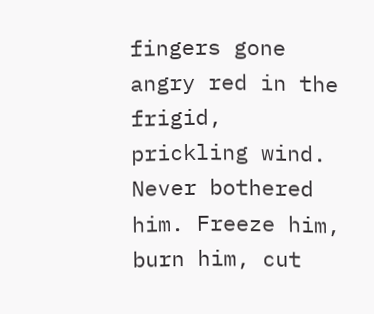fingers gone angry red in the frigid, prickling wind. Never bothered him. Freeze him, burn him, cut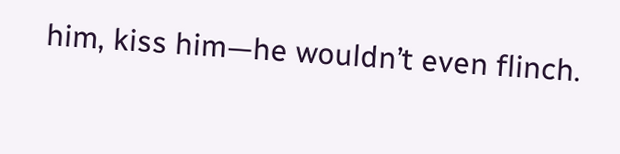him, kiss him—he wouldn’t even flinch.